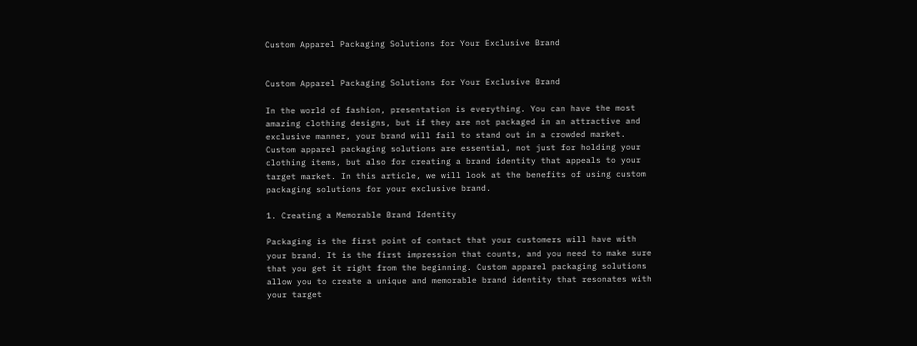Custom Apparel Packaging Solutions for Your Exclusive Brand


Custom Apparel Packaging Solutions for Your Exclusive Brand

In the world of fashion, presentation is everything. You can have the most amazing clothing designs, but if they are not packaged in an attractive and exclusive manner, your brand will fail to stand out in a crowded market. Custom apparel packaging solutions are essential, not just for holding your clothing items, but also for creating a brand identity that appeals to your target market. In this article, we will look at the benefits of using custom packaging solutions for your exclusive brand.

1. Creating a Memorable Brand Identity

Packaging is the first point of contact that your customers will have with your brand. It is the first impression that counts, and you need to make sure that you get it right from the beginning. Custom apparel packaging solutions allow you to create a unique and memorable brand identity that resonates with your target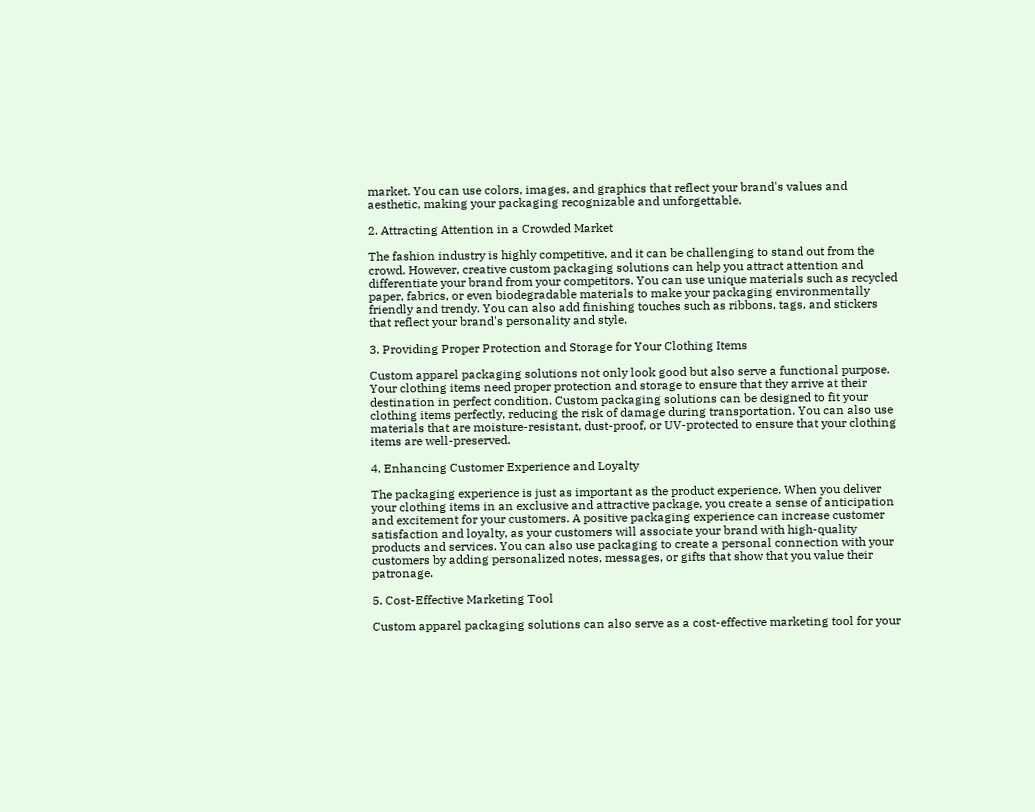market. You can use colors, images, and graphics that reflect your brand's values and aesthetic, making your packaging recognizable and unforgettable.

2. Attracting Attention in a Crowded Market

The fashion industry is highly competitive, and it can be challenging to stand out from the crowd. However, creative custom packaging solutions can help you attract attention and differentiate your brand from your competitors. You can use unique materials such as recycled paper, fabrics, or even biodegradable materials to make your packaging environmentally friendly and trendy. You can also add finishing touches such as ribbons, tags, and stickers that reflect your brand's personality and style.

3. Providing Proper Protection and Storage for Your Clothing Items

Custom apparel packaging solutions not only look good but also serve a functional purpose. Your clothing items need proper protection and storage to ensure that they arrive at their destination in perfect condition. Custom packaging solutions can be designed to fit your clothing items perfectly, reducing the risk of damage during transportation. You can also use materials that are moisture-resistant, dust-proof, or UV-protected to ensure that your clothing items are well-preserved.

4. Enhancing Customer Experience and Loyalty

The packaging experience is just as important as the product experience. When you deliver your clothing items in an exclusive and attractive package, you create a sense of anticipation and excitement for your customers. A positive packaging experience can increase customer satisfaction and loyalty, as your customers will associate your brand with high-quality products and services. You can also use packaging to create a personal connection with your customers by adding personalized notes, messages, or gifts that show that you value their patronage.

5. Cost-Effective Marketing Tool

Custom apparel packaging solutions can also serve as a cost-effective marketing tool for your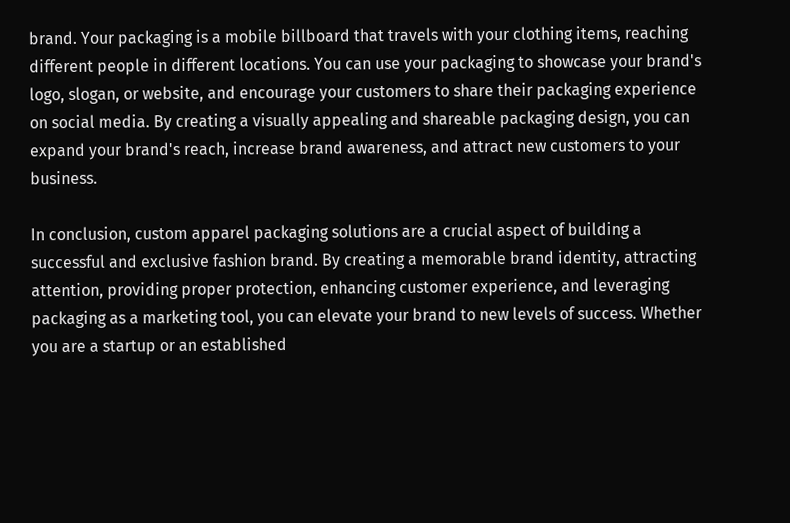brand. Your packaging is a mobile billboard that travels with your clothing items, reaching different people in different locations. You can use your packaging to showcase your brand's logo, slogan, or website, and encourage your customers to share their packaging experience on social media. By creating a visually appealing and shareable packaging design, you can expand your brand's reach, increase brand awareness, and attract new customers to your business.

In conclusion, custom apparel packaging solutions are a crucial aspect of building a successful and exclusive fashion brand. By creating a memorable brand identity, attracting attention, providing proper protection, enhancing customer experience, and leveraging packaging as a marketing tool, you can elevate your brand to new levels of success. Whether you are a startup or an established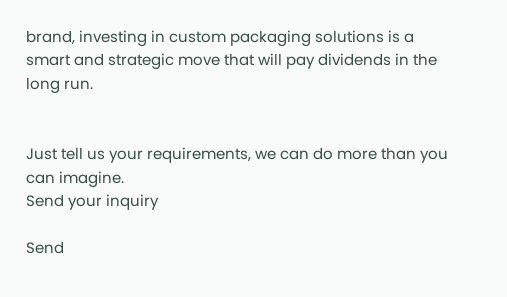brand, investing in custom packaging solutions is a smart and strategic move that will pay dividends in the long run.


Just tell us your requirements, we can do more than you can imagine.
Send your inquiry

Send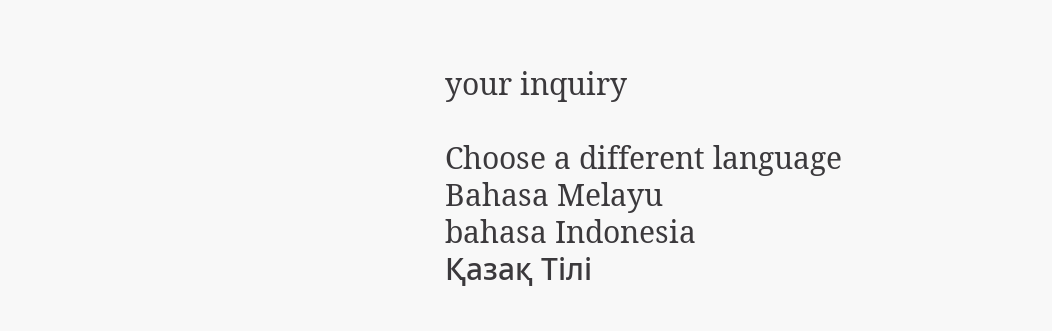your inquiry

Choose a different language
Bahasa Melayu
bahasa Indonesia
Қазақ Тілі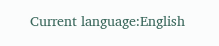Current language:English